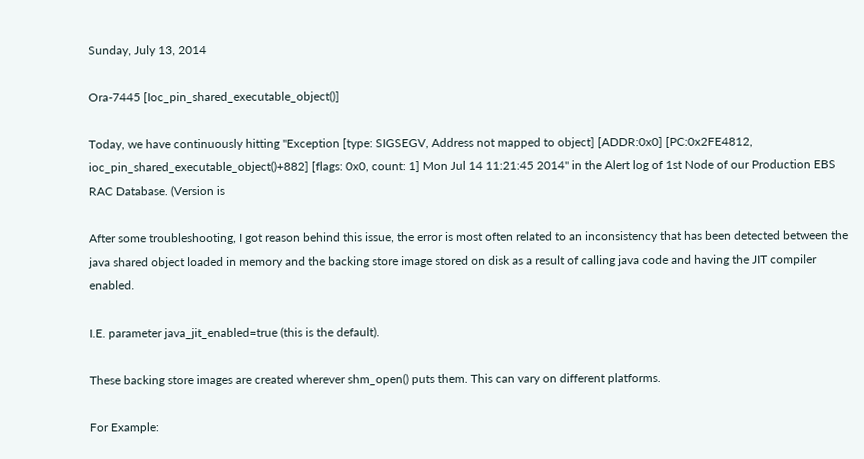Sunday, July 13, 2014

Ora-7445 [Ioc_pin_shared_executable_object()]

Today, we have continuously hitting "Exception [type: SIGSEGV, Address not mapped to object] [ADDR:0x0] [PC:0x2FE4812, ioc_pin_shared_executable_object()+882] [flags: 0x0, count: 1] Mon Jul 14 11:21:45 2014" in the Alert log of 1st Node of our Production EBS RAC Database. (Version is

After some troubleshooting, I got reason behind this issue, the error is most often related to an inconsistency that has been detected between the java shared object loaded in memory and the backing store image stored on disk as a result of calling java code and having the JIT compiler enabled.

I.E. parameter java_jit_enabled=true (this is the default).

These backing store images are created wherever shm_open() puts them. This can vary on different platforms.

For Example: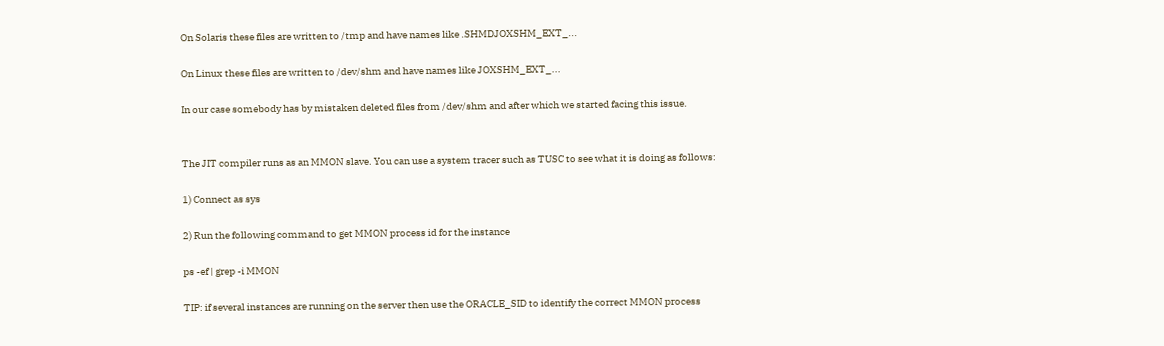On Solaris these files are written to /tmp and have names like .SHMDJOXSHM_EXT_...

On Linux these files are written to /dev/shm and have names like JOXSHM_EXT_...

In our case somebody has by mistaken deleted files from /dev/shm and after which we started facing this issue.


The JIT compiler runs as an MMON slave. You can use a system tracer such as TUSC to see what it is doing as follows:

1) Connect as sys

2) Run the following command to get MMON process id for the instance

ps -ef | grep -i MMON

TIP: if several instances are running on the server then use the ORACLE_SID to identify the correct MMON process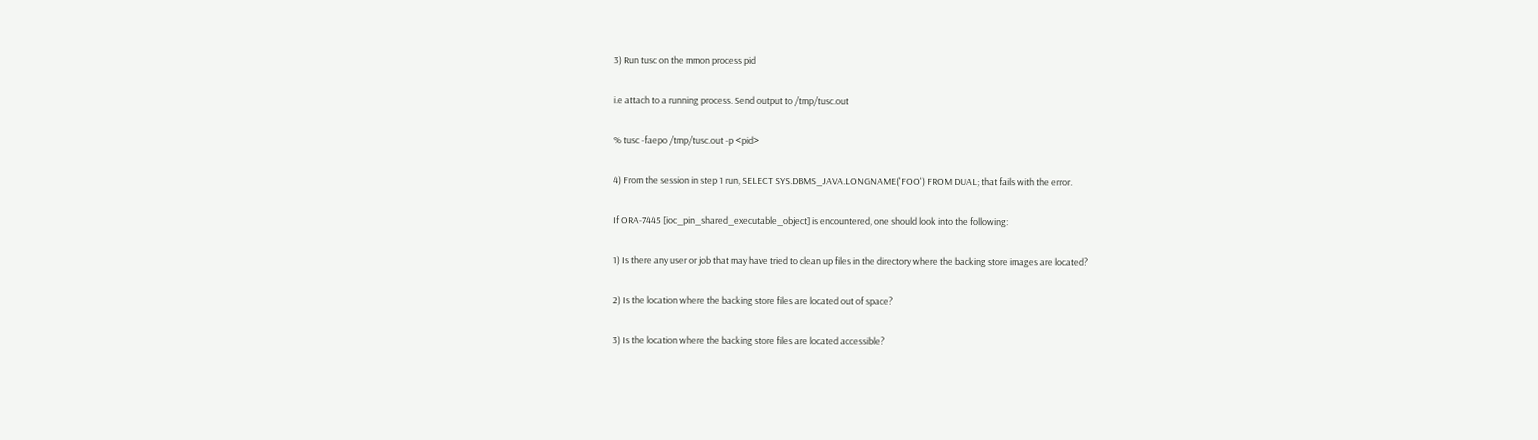3) Run tusc on the mmon process pid

i.e attach to a running process. Send output to /tmp/tusc.out

% tusc -faepo /tmp/tusc.out -p <pid>

4) From the session in step 1 run, SELECT SYS.DBMS_JAVA.LONGNAME('FOO') FROM DUAL; that fails with the error.

If ORA-7445 [ioc_pin_shared_executable_object] is encountered, one should look into the following:

1) Is there any user or job that may have tried to clean up files in the directory where the backing store images are located?

2) Is the location where the backing store files are located out of space?

3) Is the location where the backing store files are located accessible?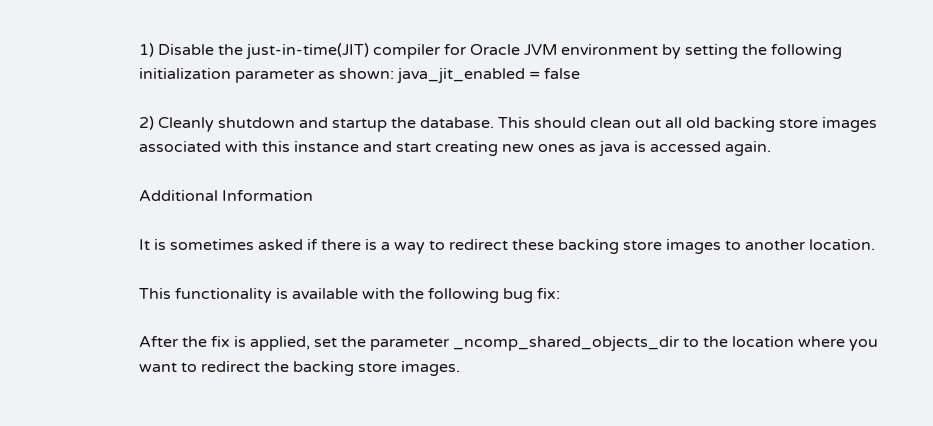1) Disable the just-in-time(JIT) compiler for Oracle JVM environment by setting the following initialization parameter as shown: java_jit_enabled = false

2) Cleanly shutdown and startup the database. This should clean out all old backing store images associated with this instance and start creating new ones as java is accessed again.

Additional Information

It is sometimes asked if there is a way to redirect these backing store images to another location.

This functionality is available with the following bug fix:

After the fix is applied, set the parameter _ncomp_shared_objects_dir to the location where you want to redirect the backing store images.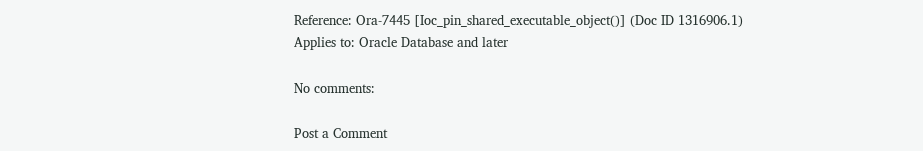Reference: Ora-7445 [Ioc_pin_shared_executable_object()] (Doc ID 1316906.1)
Applies to: Oracle Database and later

No comments:

Post a Comment